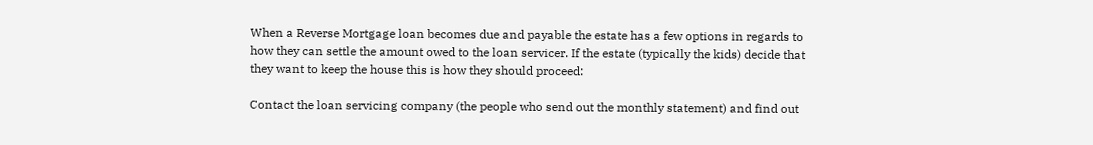When a Reverse Mortgage loan becomes due and payable the estate has a few options in regards to how they can settle the amount owed to the loan servicer. If the estate (typically the kids) decide that they want to keep the house this is how they should proceed:

Contact the loan servicing company (the people who send out the monthly statement) and find out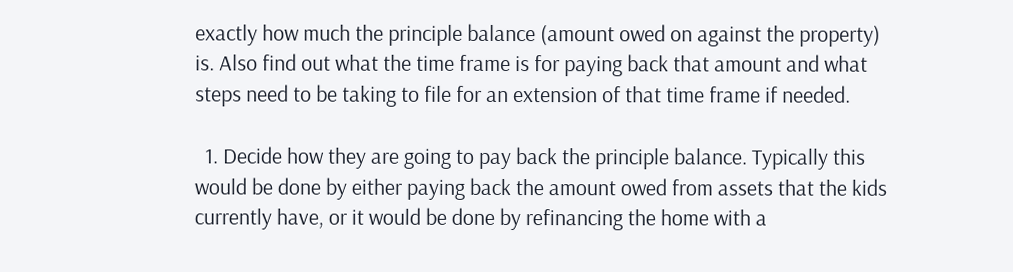exactly how much the principle balance (amount owed on against the property) is. Also find out what the time frame is for paying back that amount and what steps need to be taking to file for an extension of that time frame if needed.

  1. Decide how they are going to pay back the principle balance. Typically this would be done by either paying back the amount owed from assets that the kids currently have, or it would be done by refinancing the home with a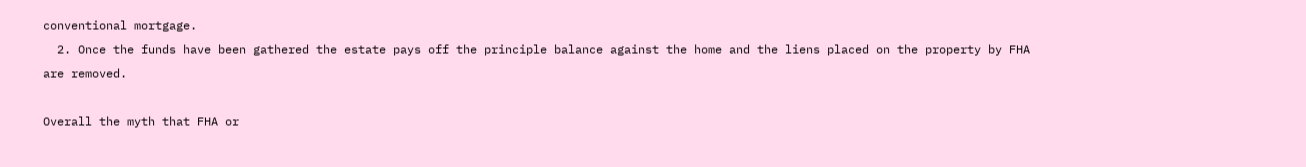conventional mortgage.
  2. Once the funds have been gathered the estate pays off the principle balance against the home and the liens placed on the property by FHA are removed.

Overall the myth that FHA or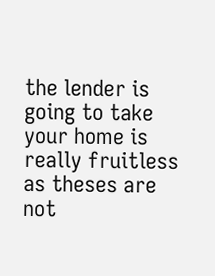the lender is going to take your home is really fruitless as theses are not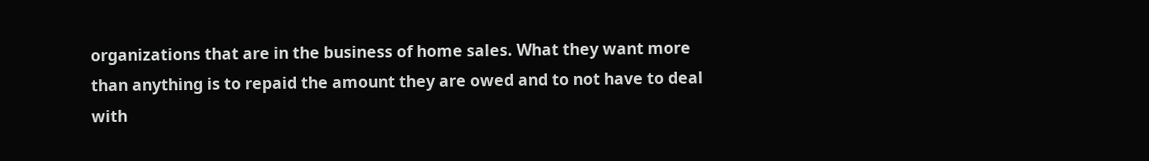organizations that are in the business of home sales. What they want more than anything is to repaid the amount they are owed and to not have to deal with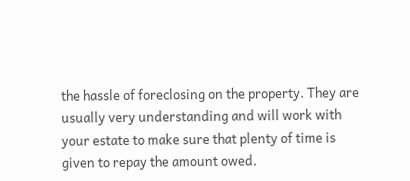the hassle of foreclosing on the property. They are usually very understanding and will work with your estate to make sure that plenty of time is given to repay the amount owed.